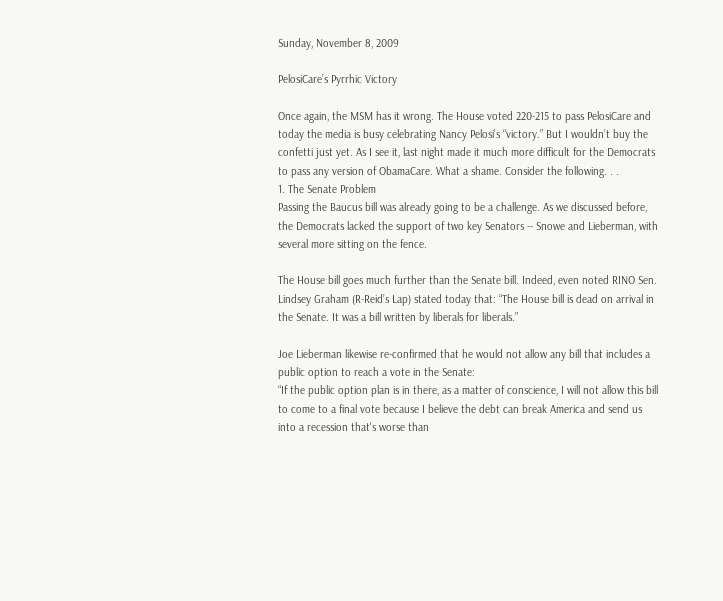Sunday, November 8, 2009

PelosiCare’s Pyrrhic Victory

Once again, the MSM has it wrong. The House voted 220-215 to pass PelosiCare and today the media is busy celebrating Nancy Pelosi’s “victory.” But I wouldn’t buy the confetti just yet. As I see it, last night made it much more difficult for the Democrats to pass any version of ObamaCare. What a shame. Consider the following. . .
1. The Senate Problem
Passing the Baucus bill was already going to be a challenge. As we discussed before, the Democrats lacked the support of two key Senators -- Snowe and Lieberman, with several more sitting on the fence.

The House bill goes much further than the Senate bill. Indeed, even noted RINO Sen. Lindsey Graham (R-Reid’s Lap) stated today that: “The House bill is dead on arrival in the Senate. It was a bill written by liberals for liberals.”

Joe Lieberman likewise re-confirmed that he would not allow any bill that includes a public option to reach a vote in the Senate:
“If the public option plan is in there, as a matter of conscience, I will not allow this bill to come to a final vote because I believe the debt can break America and send us into a recession that's worse than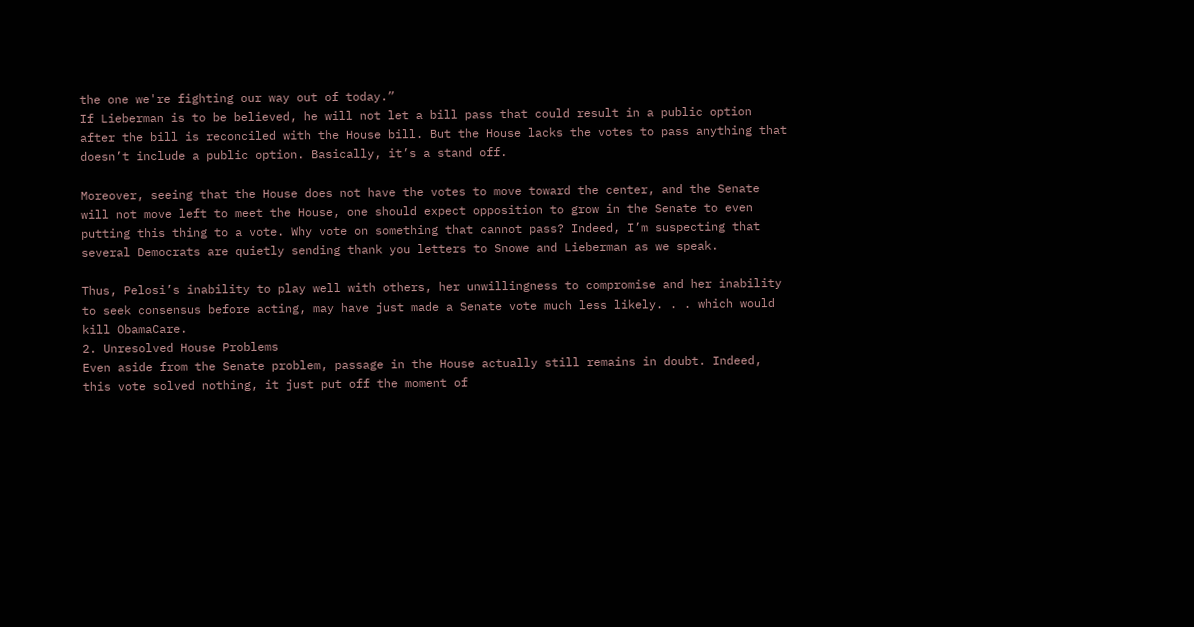the one we're fighting our way out of today.”
If Lieberman is to be believed, he will not let a bill pass that could result in a public option after the bill is reconciled with the House bill. But the House lacks the votes to pass anything that doesn’t include a public option. Basically, it’s a stand off.

Moreover, seeing that the House does not have the votes to move toward the center, and the Senate will not move left to meet the House, one should expect opposition to grow in the Senate to even putting this thing to a vote. Why vote on something that cannot pass? Indeed, I’m suspecting that several Democrats are quietly sending thank you letters to Snowe and Lieberman as we speak.

Thus, Pelosi’s inability to play well with others, her unwillingness to compromise and her inability to seek consensus before acting, may have just made a Senate vote much less likely. . . which would kill ObamaCare.
2. Unresolved House Problems
Even aside from the Senate problem, passage in the House actually still remains in doubt. Indeed, this vote solved nothing, it just put off the moment of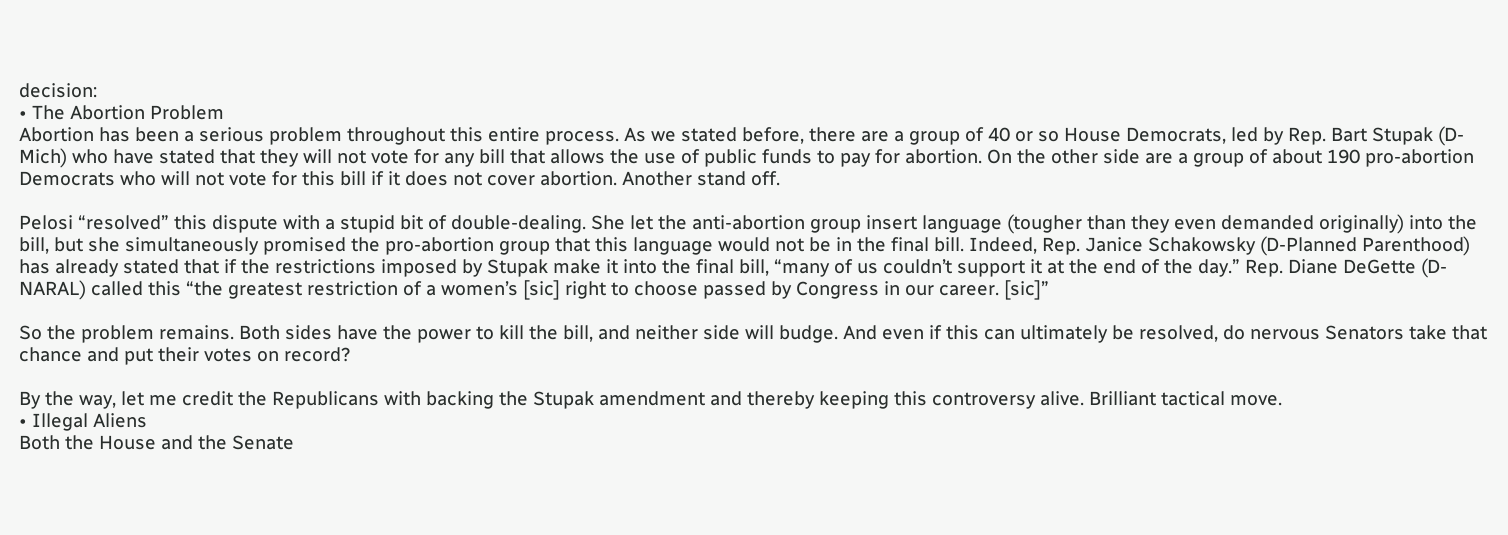decision:
• The Abortion Problem
Abortion has been a serious problem throughout this entire process. As we stated before, there are a group of 40 or so House Democrats, led by Rep. Bart Stupak (D-Mich) who have stated that they will not vote for any bill that allows the use of public funds to pay for abortion. On the other side are a group of about 190 pro-abortion Democrats who will not vote for this bill if it does not cover abortion. Another stand off.

Pelosi “resolved” this dispute with a stupid bit of double-dealing. She let the anti-abortion group insert language (tougher than they even demanded originally) into the bill, but she simultaneously promised the pro-abortion group that this language would not be in the final bill. Indeed, Rep. Janice Schakowsky (D-Planned Parenthood) has already stated that if the restrictions imposed by Stupak make it into the final bill, “many of us couldn’t support it at the end of the day.” Rep. Diane DeGette (D-NARAL) called this “the greatest restriction of a women’s [sic] right to choose passed by Congress in our career. [sic]”

So the problem remains. Both sides have the power to kill the bill, and neither side will budge. And even if this can ultimately be resolved, do nervous Senators take that chance and put their votes on record?

By the way, let me credit the Republicans with backing the Stupak amendment and thereby keeping this controversy alive. Brilliant tactical move.
• Illegal Aliens
Both the House and the Senate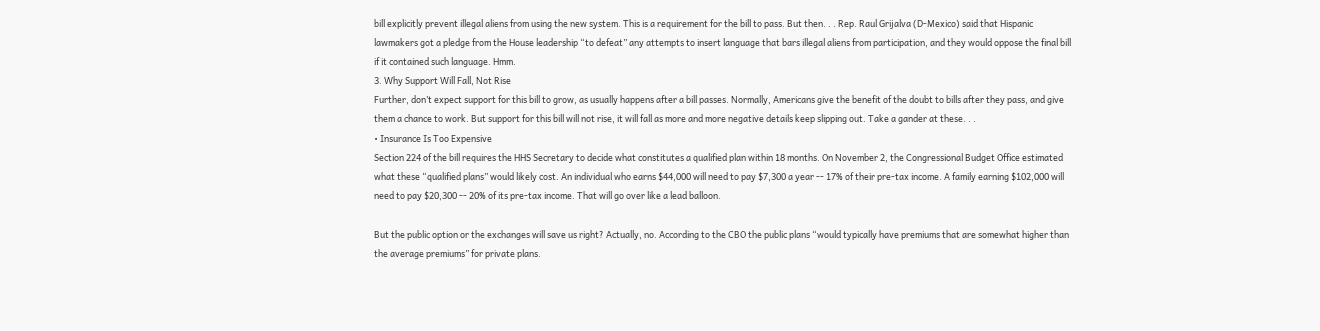bill explicitly prevent illegal aliens from using the new system. This is a requirement for the bill to pass. But then. . . Rep. Raul Grijalva (D-Mexico) said that Hispanic lawmakers got a pledge from the House leadership “to defeat” any attempts to insert language that bars illegal aliens from participation, and they would oppose the final bill if it contained such language. Hmm.
3. Why Support Will Fall, Not Rise
Further, don’t expect support for this bill to grow, as usually happens after a bill passes. Normally, Americans give the benefit of the doubt to bills after they pass, and give them a chance to work. But support for this bill will not rise, it will fall as more and more negative details keep slipping out. Take a gander at these. . .
• Insurance Is Too Expensive
Section 224 of the bill requires the HHS Secretary to decide what constitutes a qualified plan within 18 months. On November 2, the Congressional Budget Office estimated what these “qualified plans” would likely cost. An individual who earns $44,000 will need to pay $7,300 a year -- 17% of their pre-tax income. A family earning $102,000 will need to pay $20,300 -- 20% of its pre-tax income. That will go over like a lead balloon.

But the public option or the exchanges will save us right? Actually, no. According to the CBO the public plans “would typically have premiums that are somewhat higher than the average premiums” for private plans.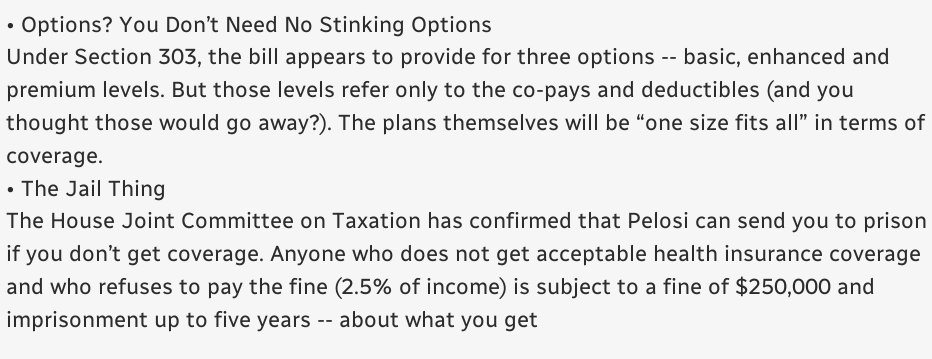• Options? You Don’t Need No Stinking Options
Under Section 303, the bill appears to provide for three options -- basic, enhanced and premium levels. But those levels refer only to the co-pays and deductibles (and you thought those would go away?). The plans themselves will be “one size fits all” in terms of coverage.
• The Jail Thing
The House Joint Committee on Taxation has confirmed that Pelosi can send you to prison if you don’t get coverage. Anyone who does not get acceptable health insurance coverage and who refuses to pay the fine (2.5% of income) is subject to a fine of $250,000 and imprisonment up to five years -- about what you get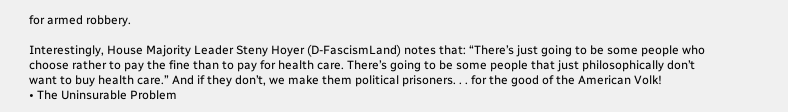for armed robbery.

Interestingly, House Majority Leader Steny Hoyer (D-FascismLand) notes that: “There’s just going to be some people who choose rather to pay the fine than to pay for health care. There’s going to be some people that just philosophically don’t want to buy health care.” And if they don’t, we make them political prisoners. . . for the good of the American Volk!
• The Uninsurable Problem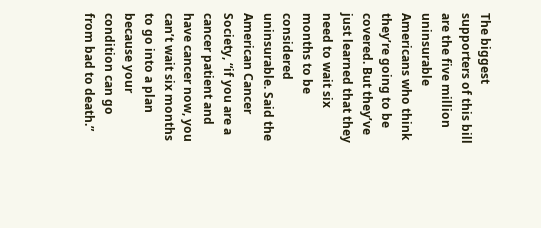The biggest supporters of this bill are the five million uninsurable Americans who think they’re going to be covered. But they’ve just learned that they need to wait six months to be considered uninsurable. Said the American Cancer Society, “if you are a cancer patient and have cancer now, you can’t wait six months to go into a plan because your condition can go from bad to death.”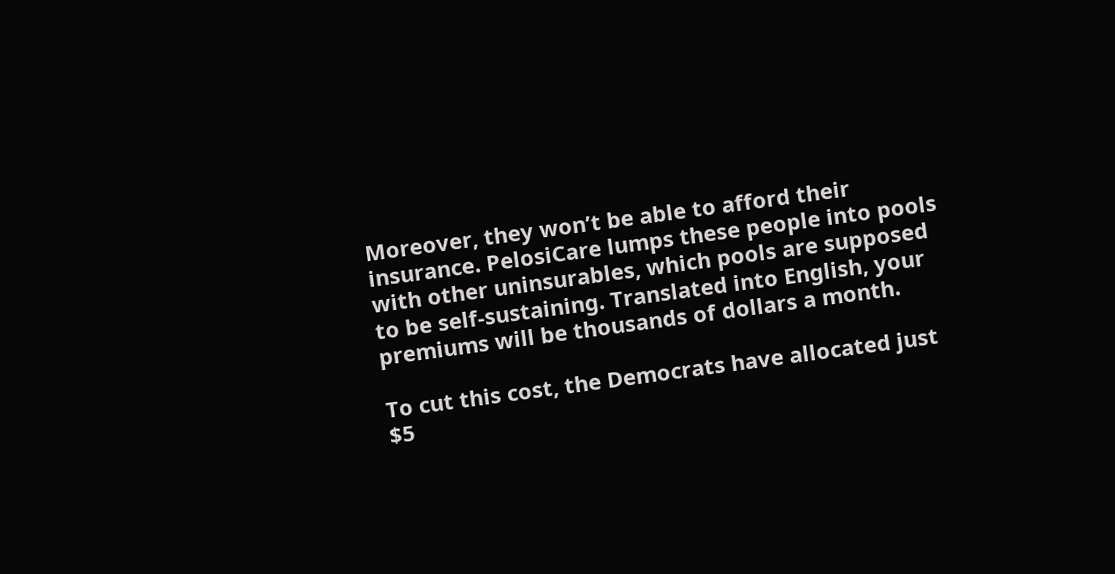Moreover, they won’t be able to afford their insurance. PelosiCare lumps these people into pools with other uninsurables, which pools are supposed to be self-sustaining. Translated into English, your premiums will be thousands of dollars a month.

To cut this cost, the Democrats have allocated just $5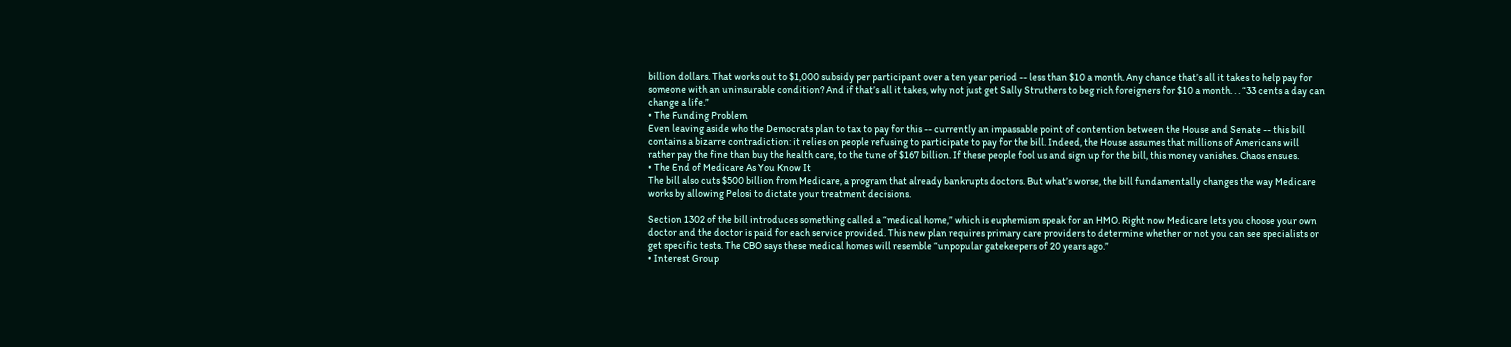billion dollars. That works out to $1,000 subsidy per participant over a ten year period -- less than $10 a month. Any chance that’s all it takes to help pay for someone with an uninsurable condition? And if that’s all it takes, why not just get Sally Struthers to beg rich foreigners for $10 a month. . . “33 cents a day can change a life.”
• The Funding Problem
Even leaving aside who the Democrats plan to tax to pay for this -- currently an impassable point of contention between the House and Senate -- this bill contains a bizarre contradiction: it relies on people refusing to participate to pay for the bill. Indeed, the House assumes that millions of Americans will rather pay the fine than buy the health care, to the tune of $167 billion. If these people fool us and sign up for the bill, this money vanishes. Chaos ensues.
• The End of Medicare As You Know It
The bill also cuts $500 billion from Medicare, a program that already bankrupts doctors. But what’s worse, the bill fundamentally changes the way Medicare works by allowing Pelosi to dictate your treatment decisions.

Section 1302 of the bill introduces something called a “medical home,” which is euphemism speak for an HMO. Right now Medicare lets you choose your own doctor and the doctor is paid for each service provided. This new plan requires primary care providers to determine whether or not you can see specialists or get specific tests. The CBO says these medical homes will resemble “unpopular gatekeepers of 20 years ago.”
• Interest Group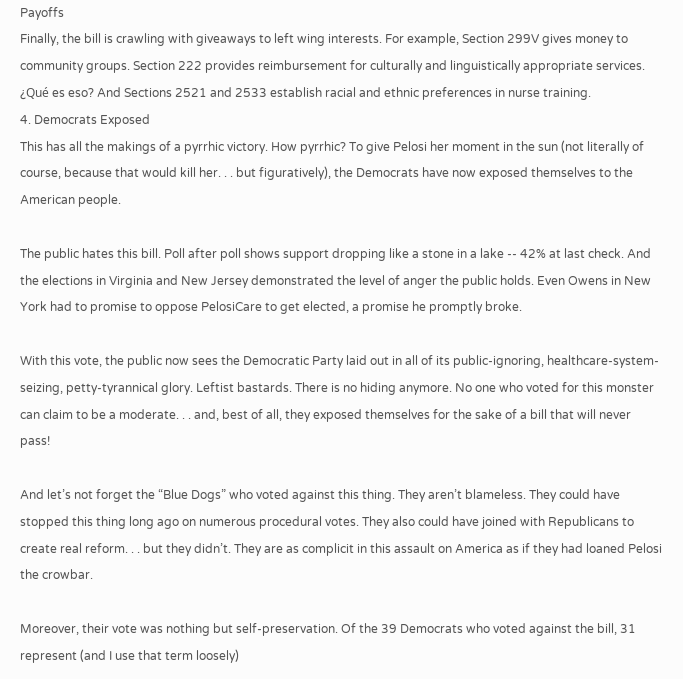Payoffs
Finally, the bill is crawling with giveaways to left wing interests. For example, Section 299V gives money to community groups. Section 222 provides reimbursement for culturally and linguistically appropriate services. ¿Qué es eso? And Sections 2521 and 2533 establish racial and ethnic preferences in nurse training.
4. Democrats Exposed
This has all the makings of a pyrrhic victory. How pyrrhic? To give Pelosi her moment in the sun (not literally of course, because that would kill her. . . but figuratively), the Democrats have now exposed themselves to the American people.

The public hates this bill. Poll after poll shows support dropping like a stone in a lake -- 42% at last check. And the elections in Virginia and New Jersey demonstrated the level of anger the public holds. Even Owens in New York had to promise to oppose PelosiCare to get elected, a promise he promptly broke.

With this vote, the public now sees the Democratic Party laid out in all of its public-ignoring, healthcare-system-seizing, petty-tyrannical glory. Leftist bastards. There is no hiding anymore. No one who voted for this monster can claim to be a moderate. . . and, best of all, they exposed themselves for the sake of a bill that will never pass!

And let’s not forget the “Blue Dogs” who voted against this thing. They aren’t blameless. They could have stopped this thing long ago on numerous procedural votes. They also could have joined with Republicans to create real reform. . . but they didn’t. They are as complicit in this assault on America as if they had loaned Pelosi the crowbar.

Moreover, their vote was nothing but self-preservation. Of the 39 Democrats who voted against the bill, 31 represent (and I use that term loosely)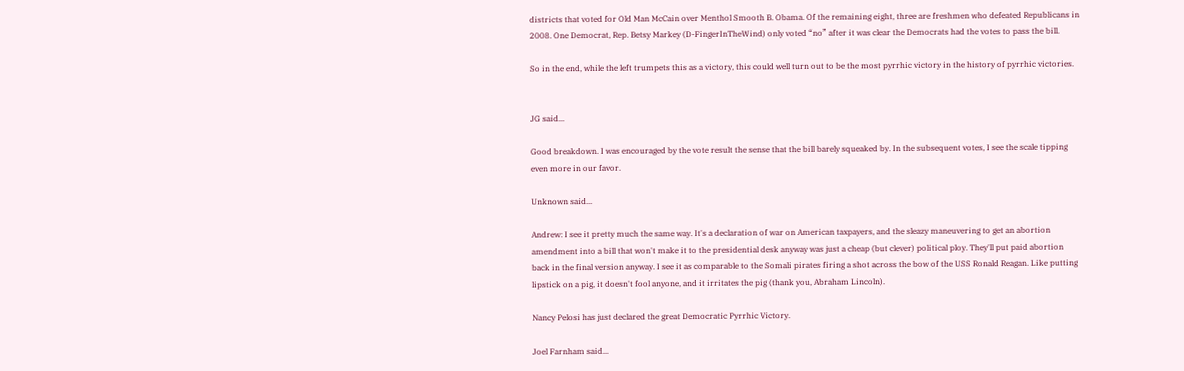districts that voted for Old Man McCain over Menthol Smooth B. Obama. Of the remaining eight, three are freshmen who defeated Republicans in 2008. One Democrat, Rep. Betsy Markey (D-FingerInTheWind) only voted “no” after it was clear the Democrats had the votes to pass the bill.

So in the end, while the left trumpets this as a victory, this could well turn out to be the most pyrrhic victory in the history of pyrrhic victories.


JG said...

Good breakdown. I was encouraged by the vote result the sense that the bill barely squeaked by. In the subsequent votes, I see the scale tipping even more in our favor.

Unknown said...

Andrew: I see it pretty much the same way. It's a declaration of war on American taxpayers, and the sleazy maneuvering to get an abortion amendment into a bill that won't make it to the presidential desk anyway was just a cheap (but clever) political ploy. They'll put paid abortion back in the final version anyway. I see it as comparable to the Somali pirates firing a shot across the bow of the USS Ronald Reagan. Like putting lipstick on a pig, it doesn't fool anyone, and it irritates the pig (thank you, Abraham Lincoln).

Nancy Pelosi has just declared the great Democratic Pyrrhic Victory.

Joel Farnham said...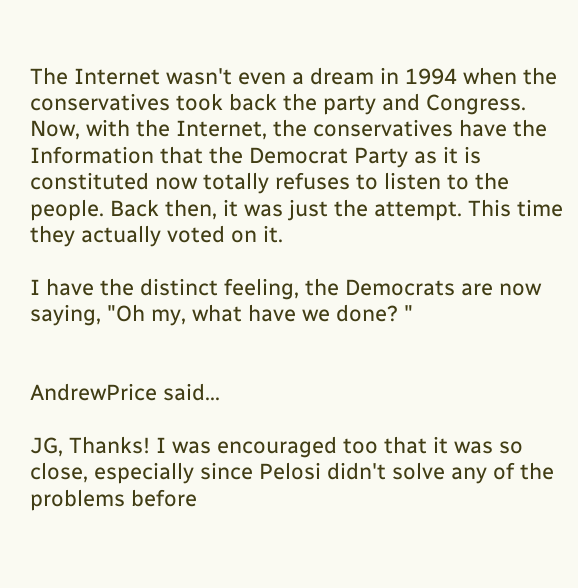The Internet wasn't even a dream in 1994 when the conservatives took back the party and Congress. Now, with the Internet, the conservatives have the Information that the Democrat Party as it is constituted now totally refuses to listen to the people. Back then, it was just the attempt. This time they actually voted on it.

I have the distinct feeling, the Democrats are now saying, "Oh my, what have we done? "


AndrewPrice said...

JG, Thanks! I was encouraged too that it was so close, especially since Pelosi didn't solve any of the problems before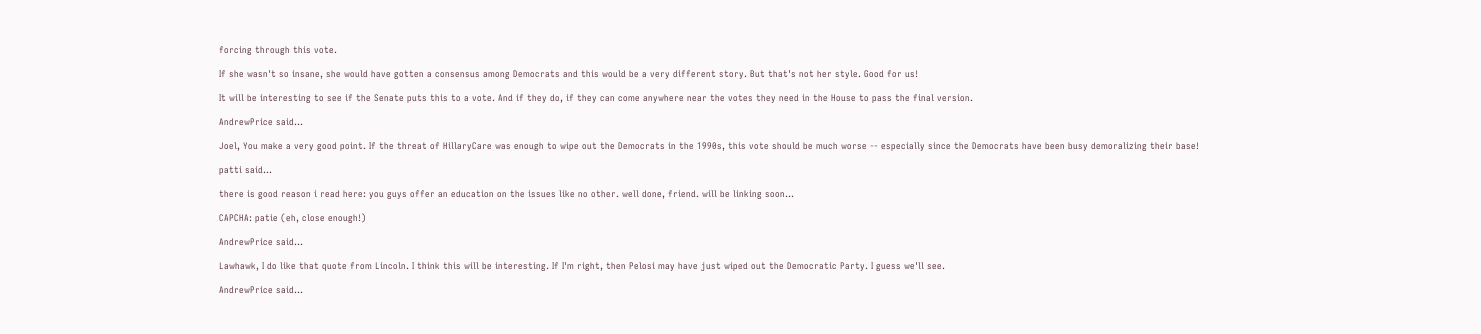forcing through this vote.

If she wasn't so insane, she would have gotten a consensus among Democrats and this would be a very different story. But that's not her style. Good for us!

It will be interesting to see if the Senate puts this to a vote. And if they do, if they can come anywhere near the votes they need in the House to pass the final version.

AndrewPrice said...

Joel, You make a very good point. If the threat of HillaryCare was enough to wipe out the Democrats in the 1990s, this vote should be much worse -- especially since the Democrats have been busy demoralizing their base!

patti said...

there is good reason i read here: you guys offer an education on the issues like no other. well done, friend. will be linking soon...

CAPCHA: patie (eh, close enough!)

AndrewPrice said...

Lawhawk, I do like that quote from Lincoln. I think this will be interesting. If I'm right, then Pelosi may have just wiped out the Democratic Party. I guess we'll see.

AndrewPrice said...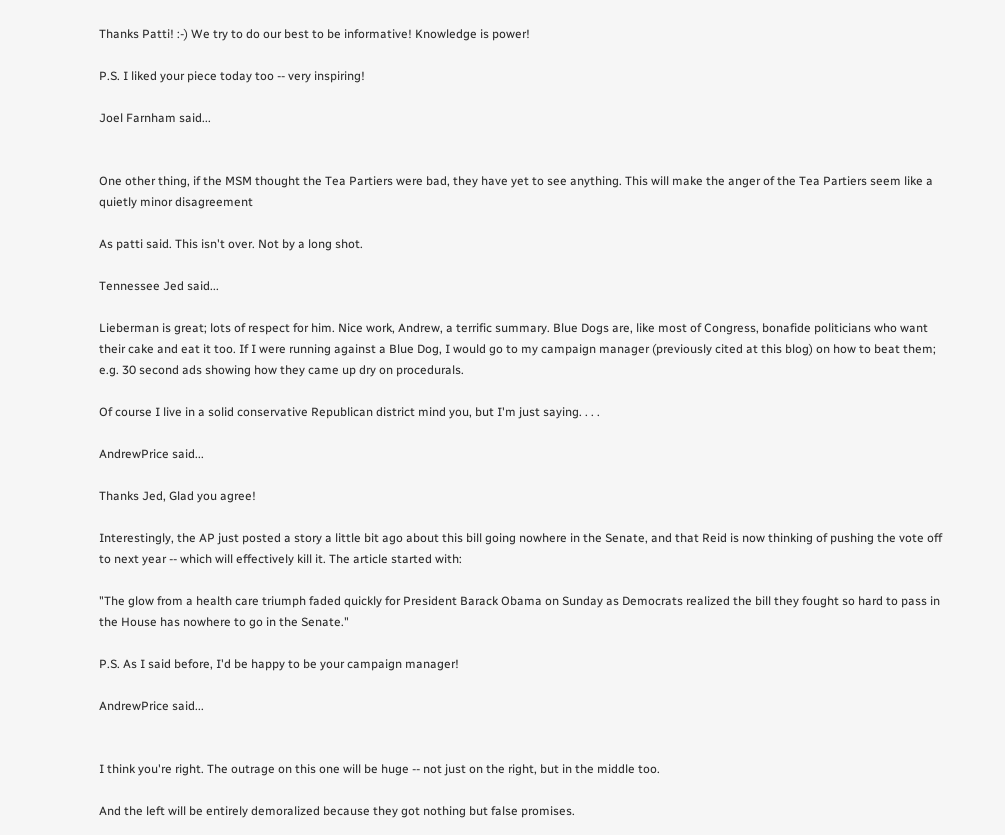Thanks Patti! :-) We try to do our best to be informative! Knowledge is power!

P.S. I liked your piece today too -- very inspiring!

Joel Farnham said...


One other thing, if the MSM thought the Tea Partiers were bad, they have yet to see anything. This will make the anger of the Tea Partiers seem like a quietly minor disagreement

As patti said. This isn't over. Not by a long shot.

Tennessee Jed said...

Lieberman is great; lots of respect for him. Nice work, Andrew, a terrific summary. Blue Dogs are, like most of Congress, bonafide politicians who want their cake and eat it too. If I were running against a Blue Dog, I would go to my campaign manager (previously cited at this blog) on how to beat them; e.g. 30 second ads showing how they came up dry on procedurals.

Of course I live in a solid conservative Republican district mind you, but I'm just saying. . . .

AndrewPrice said...

Thanks Jed, Glad you agree!

Interestingly, the AP just posted a story a little bit ago about this bill going nowhere in the Senate, and that Reid is now thinking of pushing the vote off to next year -- which will effectively kill it. The article started with:

"The glow from a health care triumph faded quickly for President Barack Obama on Sunday as Democrats realized the bill they fought so hard to pass in the House has nowhere to go in the Senate."

P.S. As I said before, I'd be happy to be your campaign manager!

AndrewPrice said...


I think you're right. The outrage on this one will be huge -- not just on the right, but in the middle too.

And the left will be entirely demoralized because they got nothing but false promises.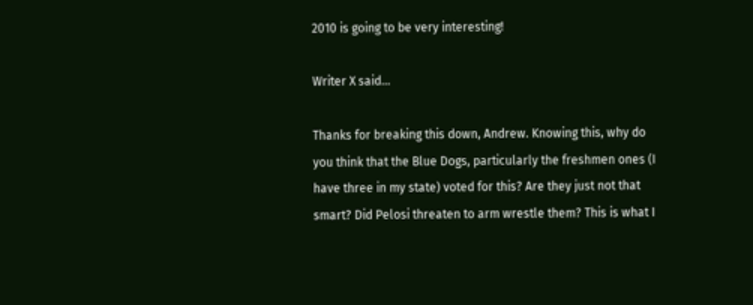2010 is going to be very interesting!

Writer X said...

Thanks for breaking this down, Andrew. Knowing this, why do you think that the Blue Dogs, particularly the freshmen ones (I have three in my state) voted for this? Are they just not that smart? Did Pelosi threaten to arm wrestle them? This is what I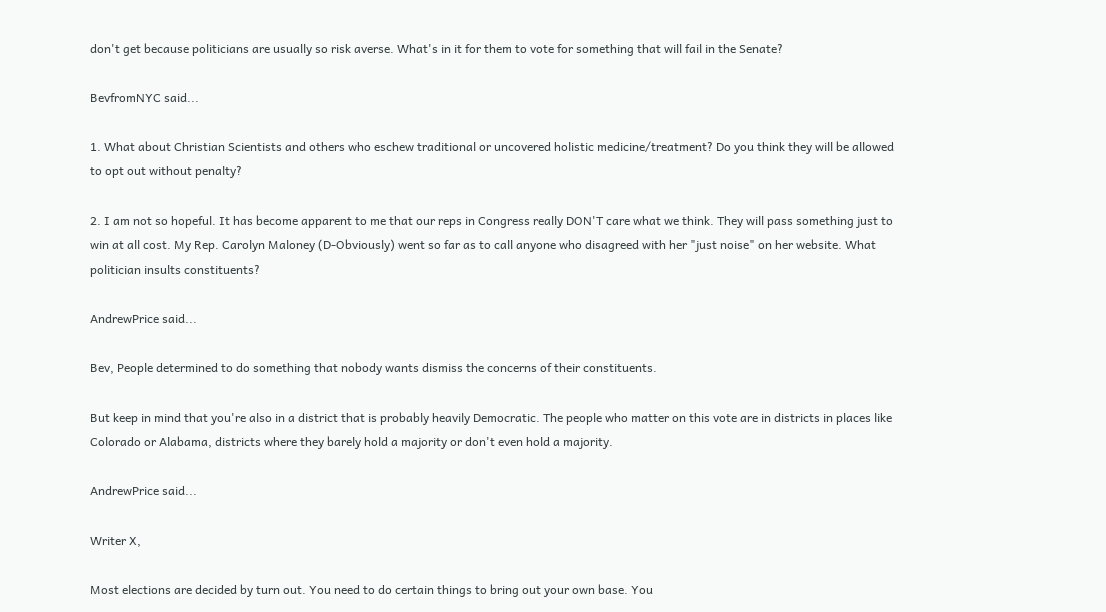don't get because politicians are usually so risk averse. What's in it for them to vote for something that will fail in the Senate?

BevfromNYC said...

1. What about Christian Scientists and others who eschew traditional or uncovered holistic medicine/treatment? Do you think they will be allowed to opt out without penalty?

2. I am not so hopeful. It has become apparent to me that our reps in Congress really DON'T care what we think. They will pass something just to win at all cost. My Rep. Carolyn Maloney (D-Obviously) went so far as to call anyone who disagreed with her "just noise" on her website. What politician insults constituents?

AndrewPrice said...

Bev, People determined to do something that nobody wants dismiss the concerns of their constituents.

But keep in mind that you're also in a district that is probably heavily Democratic. The people who matter on this vote are in districts in places like Colorado or Alabama, districts where they barely hold a majority or don't even hold a majority.

AndrewPrice said...

Writer X,

Most elections are decided by turn out. You need to do certain things to bring out your own base. You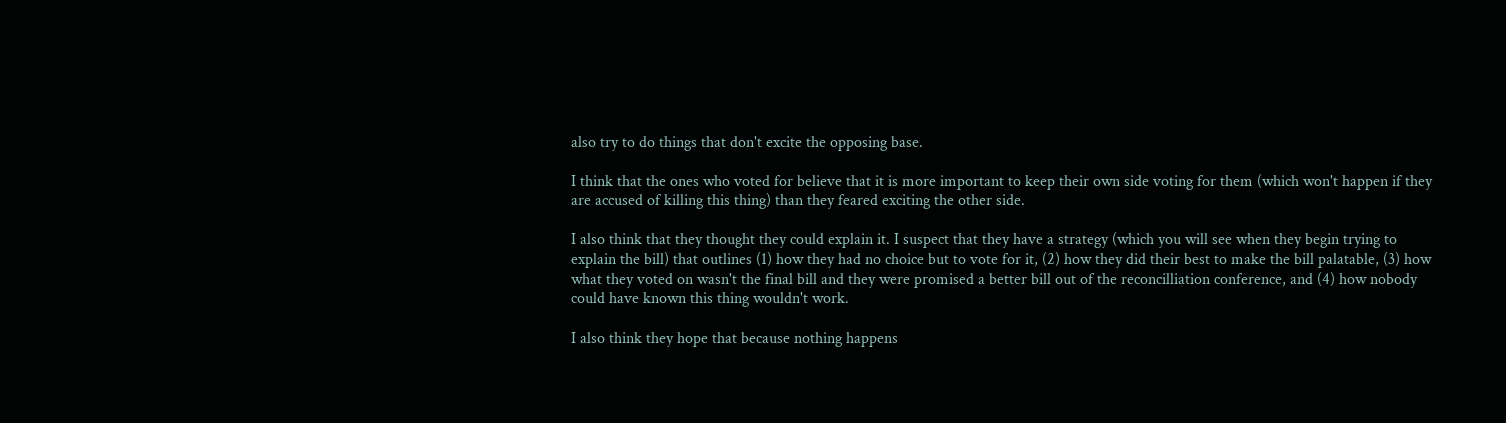also try to do things that don't excite the opposing base.

I think that the ones who voted for believe that it is more important to keep their own side voting for them (which won't happen if they are accused of killing this thing) than they feared exciting the other side.

I also think that they thought they could explain it. I suspect that they have a strategy (which you will see when they begin trying to explain the bill) that outlines (1) how they had no choice but to vote for it, (2) how they did their best to make the bill palatable, (3) how what they voted on wasn't the final bill and they were promised a better bill out of the reconcilliation conference, and (4) how nobody could have known this thing wouldn't work.

I also think they hope that because nothing happens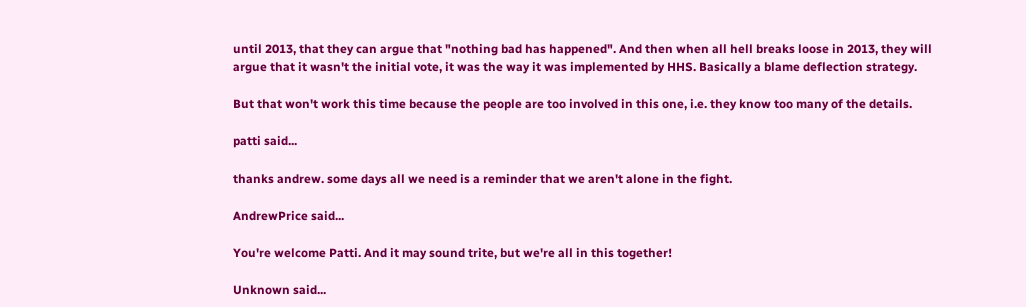until 2013, that they can argue that "nothing bad has happened". And then when all hell breaks loose in 2013, they will argue that it wasn't the initial vote, it was the way it was implemented by HHS. Basically a blame deflection strategy.

But that won't work this time because the people are too involved in this one, i.e. they know too many of the details.

patti said...

thanks andrew. some days all we need is a reminder that we aren't alone in the fight.

AndrewPrice said...

You're welcome Patti. And it may sound trite, but we're all in this together!

Unknown said...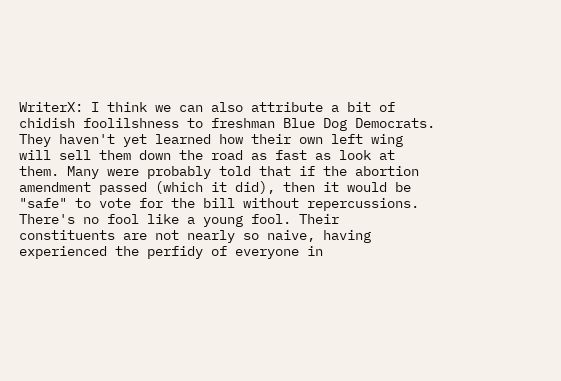WriterX: I think we can also attribute a bit of chidish foolilshness to freshman Blue Dog Democrats. They haven't yet learned how their own left wing will sell them down the road as fast as look at them. Many were probably told that if the abortion amendment passed (which it did), then it would be "safe" to vote for the bill without repercussions. There's no fool like a young fool. Their constituents are not nearly so naive, having experienced the perfidy of everyone in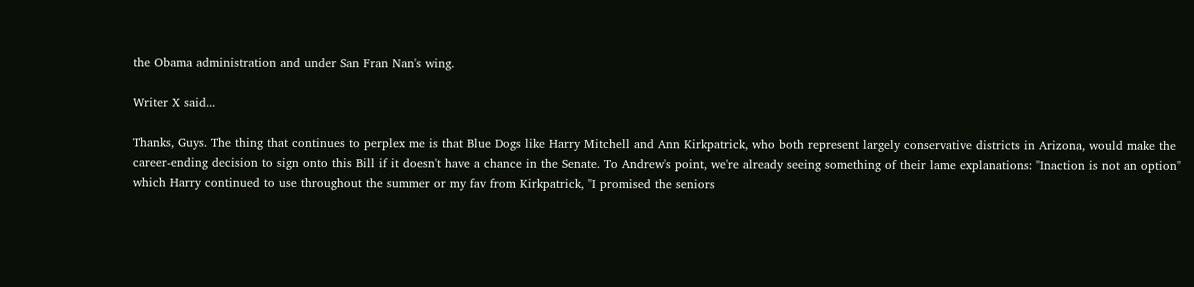the Obama administration and under San Fran Nan's wing.

Writer X said...

Thanks, Guys. The thing that continues to perplex me is that Blue Dogs like Harry Mitchell and Ann Kirkpatrick, who both represent largely conservative districts in Arizona, would make the career-ending decision to sign onto this Bill if it doesn't have a chance in the Senate. To Andrew's point, we're already seeing something of their lame explanations: "Inaction is not an option" which Harry continued to use throughout the summer or my fav from Kirkpatrick, "I promised the seniors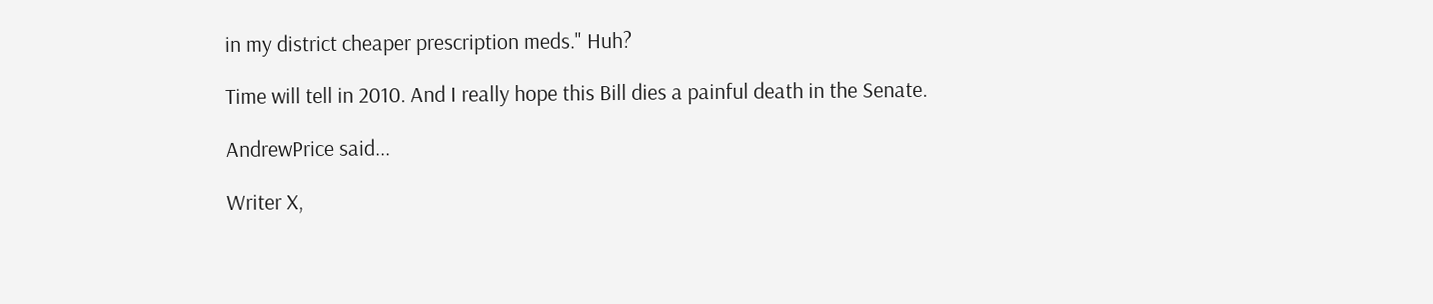in my district cheaper prescription meds." Huh?

Time will tell in 2010. And I really hope this Bill dies a painful death in the Senate.

AndrewPrice said...

Writer X,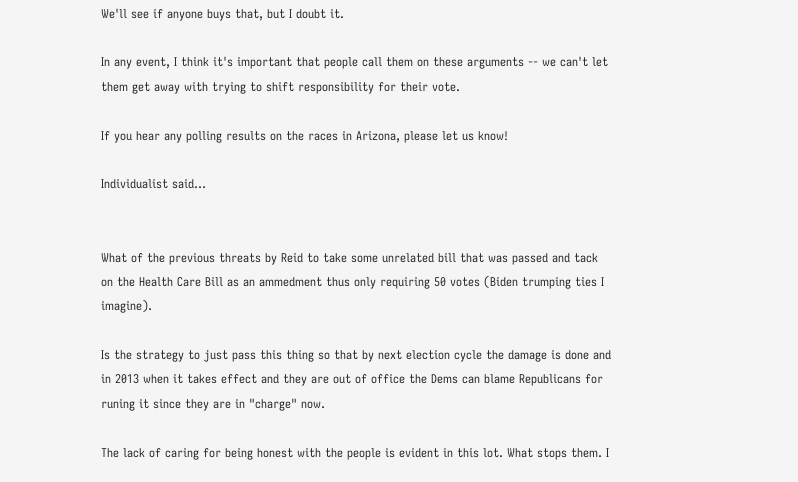We'll see if anyone buys that, but I doubt it.

In any event, I think it's important that people call them on these arguments -- we can't let them get away with trying to shift responsibility for their vote.

If you hear any polling results on the races in Arizona, please let us know!

Individualist said...


What of the previous threats by Reid to take some unrelated bill that was passed and tack on the Health Care Bill as an ammedment thus only requiring 50 votes (Biden trumping ties I imagine).

Is the strategy to just pass this thing so that by next election cycle the damage is done and in 2013 when it takes effect and they are out of office the Dems can blame Republicans for runing it since they are in "charge" now.

The lack of caring for being honest with the people is evident in this lot. What stops them. I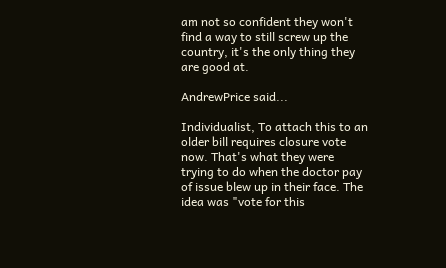am not so confident they won't find a way to still screw up the country, it's the only thing they are good at.

AndrewPrice said...

Individualist, To attach this to an older bill requires closure vote now. That's what they were trying to do when the doctor pay of issue blew up in their face. The idea was "vote for this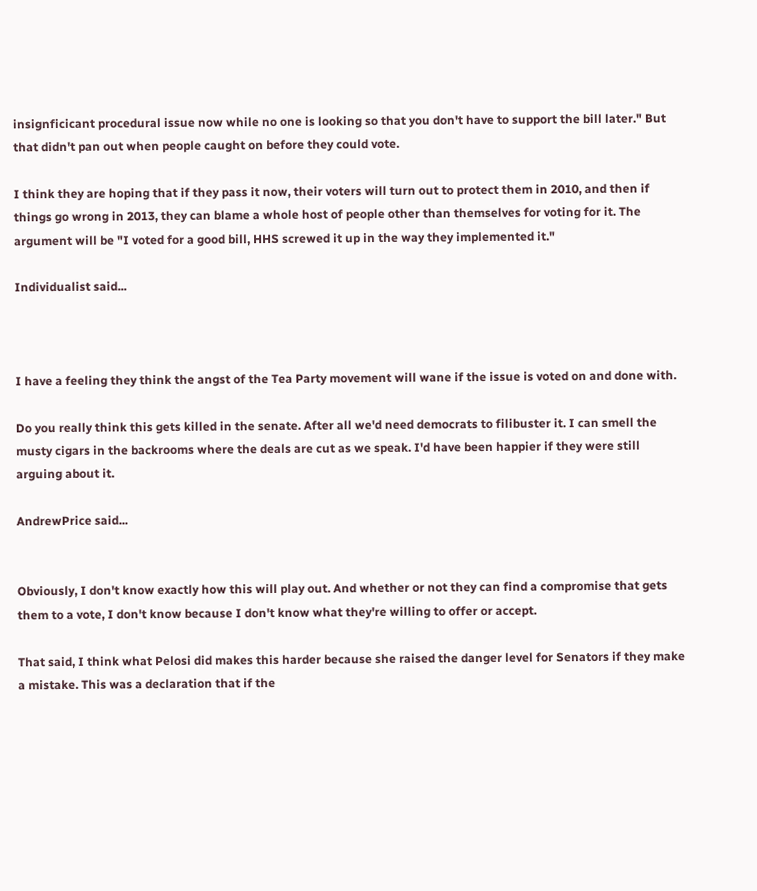insignficicant procedural issue now while no one is looking so that you don't have to support the bill later." But that didn't pan out when people caught on before they could vote.

I think they are hoping that if they pass it now, their voters will turn out to protect them in 2010, and then if things go wrong in 2013, they can blame a whole host of people other than themselves for voting for it. The argument will be "I voted for a good bill, HHS screwed it up in the way they implemented it."

Individualist said...



I have a feeling they think the angst of the Tea Party movement will wane if the issue is voted on and done with.

Do you really think this gets killed in the senate. After all we'd need democrats to filibuster it. I can smell the musty cigars in the backrooms where the deals are cut as we speak. I'd have been happier if they were still arguing about it.

AndrewPrice said...


Obviously, I don't know exactly how this will play out. And whether or not they can find a compromise that gets them to a vote, I don't know because I don't know what they're willing to offer or accept.

That said, I think what Pelosi did makes this harder because she raised the danger level for Senators if they make a mistake. This was a declaration that if the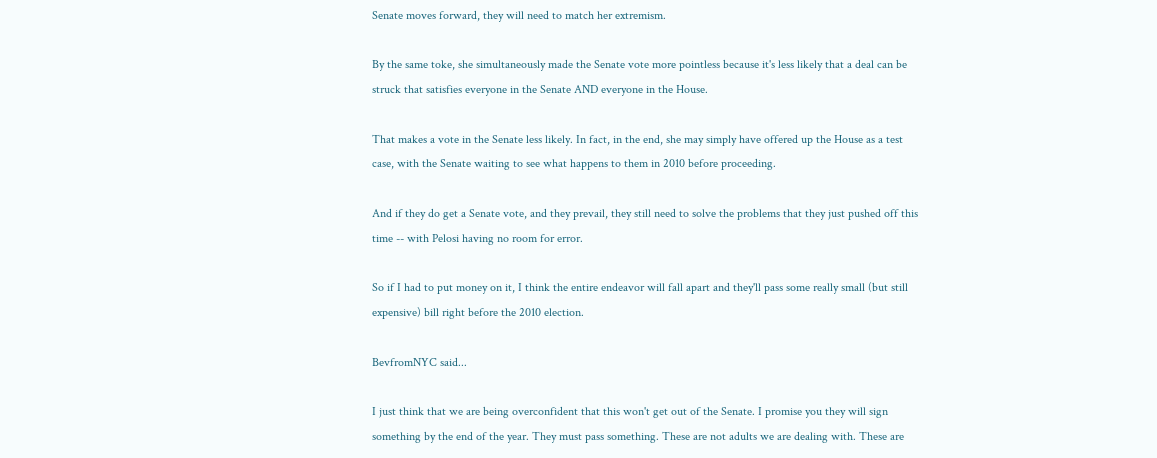Senate moves forward, they will need to match her extremism.

By the same toke, she simultaneously made the Senate vote more pointless because it's less likely that a deal can be struck that satisfies everyone in the Senate AND everyone in the House.

That makes a vote in the Senate less likely. In fact, in the end, she may simply have offered up the House as a test case, with the Senate waiting to see what happens to them in 2010 before proceeding.

And if they do get a Senate vote, and they prevail, they still need to solve the problems that they just pushed off this time -- with Pelosi having no room for error.

So if I had to put money on it, I think the entire endeavor will fall apart and they'll pass some really small (but still expensive) bill right before the 2010 election.

BevfromNYC said...

I just think that we are being overconfident that this won't get out of the Senate. I promise you they will sign something by the end of the year. They must pass something. These are not adults we are dealing with. These are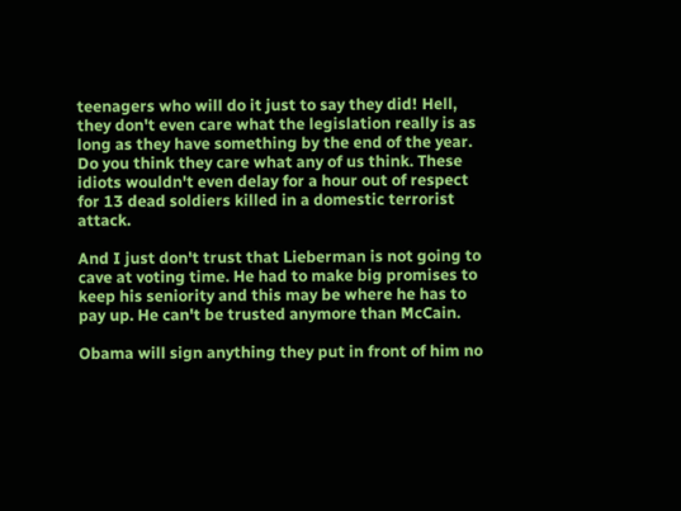teenagers who will do it just to say they did! Hell, they don't even care what the legislation really is as long as they have something by the end of the year. Do you think they care what any of us think. These idiots wouldn't even delay for a hour out of respect for 13 dead soldiers killed in a domestic terrorist attack.

And I just don't trust that Lieberman is not going to cave at voting time. He had to make big promises to keep his seniority and this may be where he has to pay up. He can't be trusted anymore than McCain.

Obama will sign anything they put in front of him no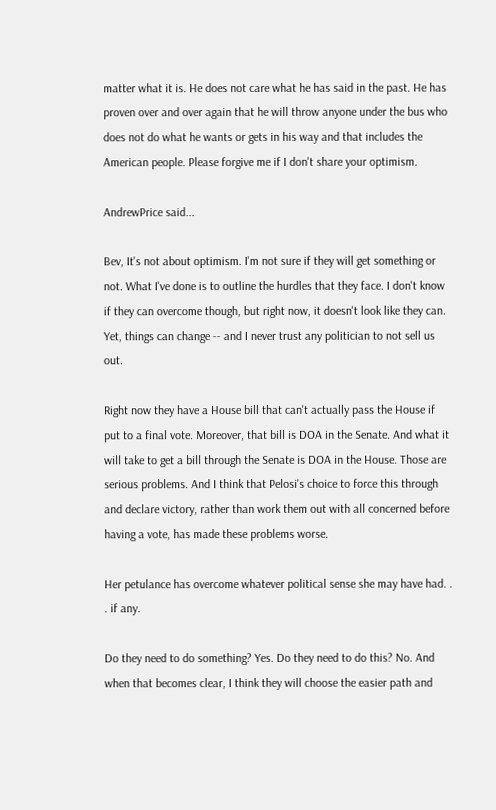matter what it is. He does not care what he has said in the past. He has proven over and over again that he will throw anyone under the bus who does not do what he wants or gets in his way and that includes the American people. Please forgive me if I don't share your optimism.

AndrewPrice said...

Bev, It's not about optimism. I'm not sure if they will get something or not. What I've done is to outline the hurdles that they face. I don't know if they can overcome though, but right now, it doesn't look like they can. Yet, things can change -- and I never trust any politician to not sell us out.

Right now they have a House bill that can't actually pass the House if put to a final vote. Moreover, that bill is DOA in the Senate. And what it will take to get a bill through the Senate is DOA in the House. Those are serious problems. And I think that Pelosi's choice to force this through and declare victory, rather than work them out with all concerned before having a vote, has made these problems worse.

Her petulance has overcome whatever political sense she may have had. . . if any.

Do they need to do something? Yes. Do they need to do this? No. And when that becomes clear, I think they will choose the easier path and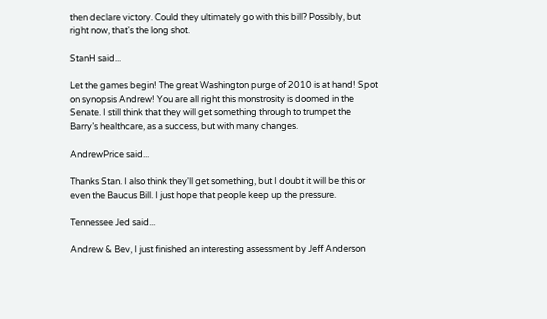then declare victory. Could they ultimately go with this bill? Possibly, but right now, that's the long shot.

StanH said...

Let the games begin! The great Washington purge of 2010 is at hand! Spot on synopsis Andrew! You are all right this monstrosity is doomed in the Senate. I still think that they will get something through to trumpet the Barry’s healthcare, as a success, but with many changes.

AndrewPrice said...

Thanks Stan. I also think they'll get something, but I doubt it will be this or even the Baucus Bill. I just hope that people keep up the pressure.

Tennessee Jed said...

Andrew & Bev, I just finished an interesting assessment by Jeff Anderson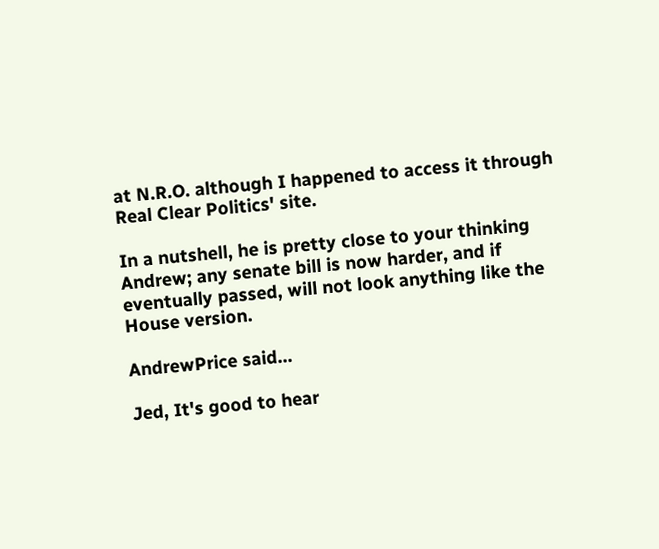at N.R.O. although I happened to access it through Real Clear Politics' site.

In a nutshell, he is pretty close to your thinking Andrew; any senate bill is now harder, and if eventually passed, will not look anything like the House version.

AndrewPrice said...

Jed, It's good to hear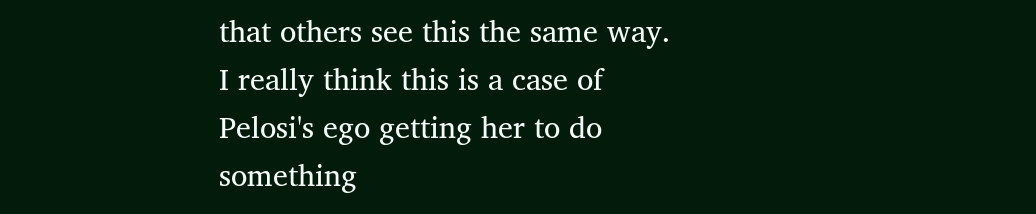that others see this the same way. I really think this is a case of Pelosi's ego getting her to do something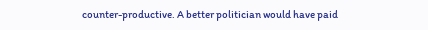counter-productive. A better politician would have paid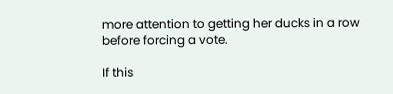more attention to getting her ducks in a row before forcing a vote.

If this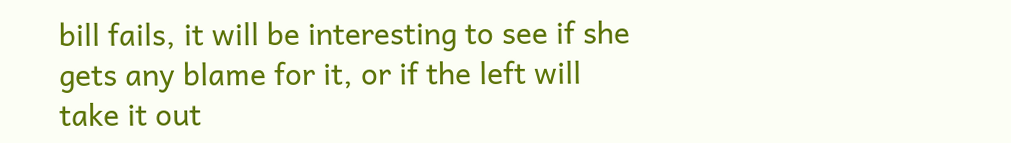bill fails, it will be interesting to see if she gets any blame for it, or if the left will take it out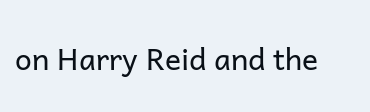on Harry Reid and the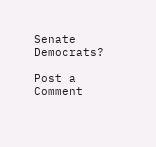Senate Democrats?

Post a Comment